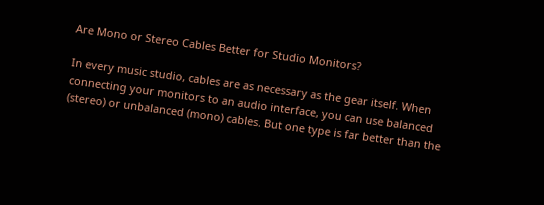Are Mono or Stereo Cables Better for Studio Monitors?

In every music studio, cables are as necessary as the gear itself. When connecting your monitors to an audio interface, you can use balanced (stereo) or unbalanced (mono) cables. But one type is far better than the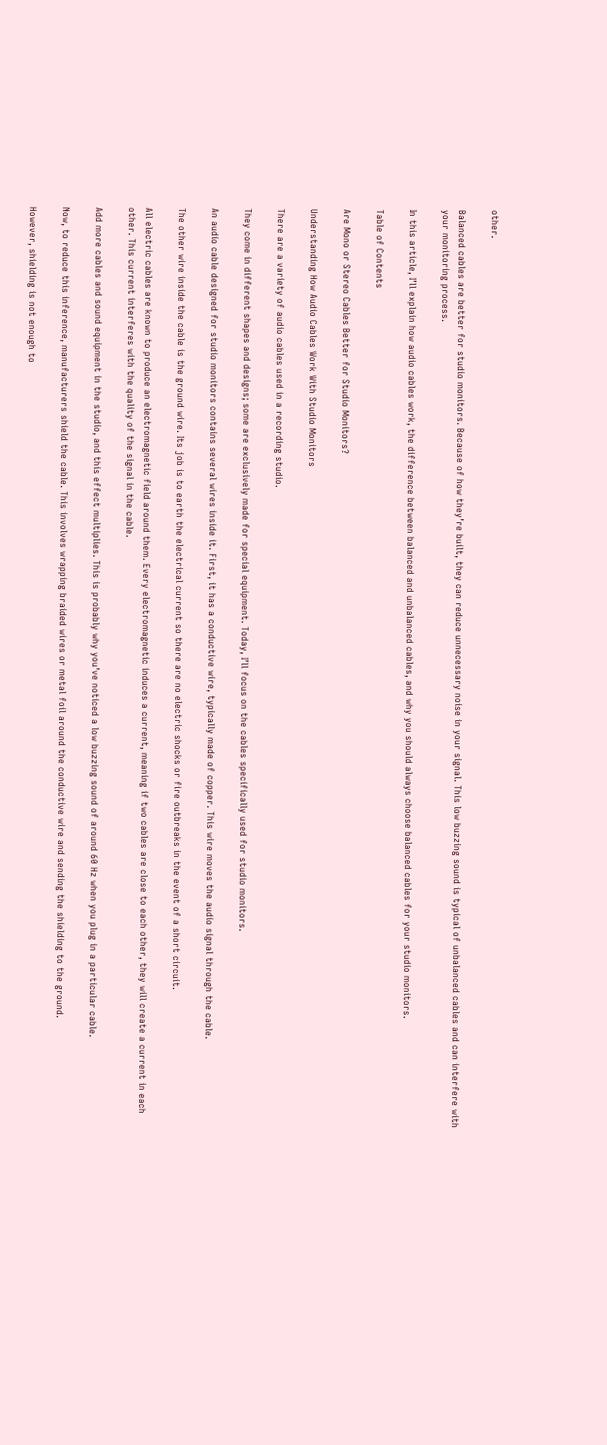other.

Balanced cables are better for studio monitors. Because of how they’re built, they can reduce unnecessary noise in your signal. This low buzzing sound is typical of unbalanced cables and can interfere with your monitoring process.

In this article, I’ll explain how audio cables work, the difference between balanced and unbalanced cables, and why you should always choose balanced cables for your studio monitors.

Table of Contents

Are Mono or Stereo Cables Better for Studio Monitors?

Understanding How Audio Cables Work With Studio Monitors

There are a variety of audio cables used in a recording studio.

They come in different shapes and designs; some are exclusively made for special equipment. Today, I’ll focus on the cables specifically used for studio monitors.

An audio cable designed for studio monitors contains several wires inside it. First, it has a conductive wire, typically made of copper. This wire moves the audio signal through the cable.

The other wire inside the cable is the ground wire. Its job is to earth the electrical current so there are no electric shocks or fire outbreaks in the event of a short circuit.

All electric cables are known to produce an electromagnetic field around them. Every electromagnetic induces a current, meaning if two cables are close to each other, they will create a current in each other. This current interferes with the quality of the signal in the cable.

Add more cables and sound equipment in the studio, and this effect multiplies. This is probably why you’ve noticed a low buzzing sound of around 60 Hz when you plug in a particular cable.

Now, to reduce this inference, manufacturers shield the cable. This involves wrapping braided wires or metal foil around the conductive wire and sending the shielding to the ground.

However, shielding is not enough to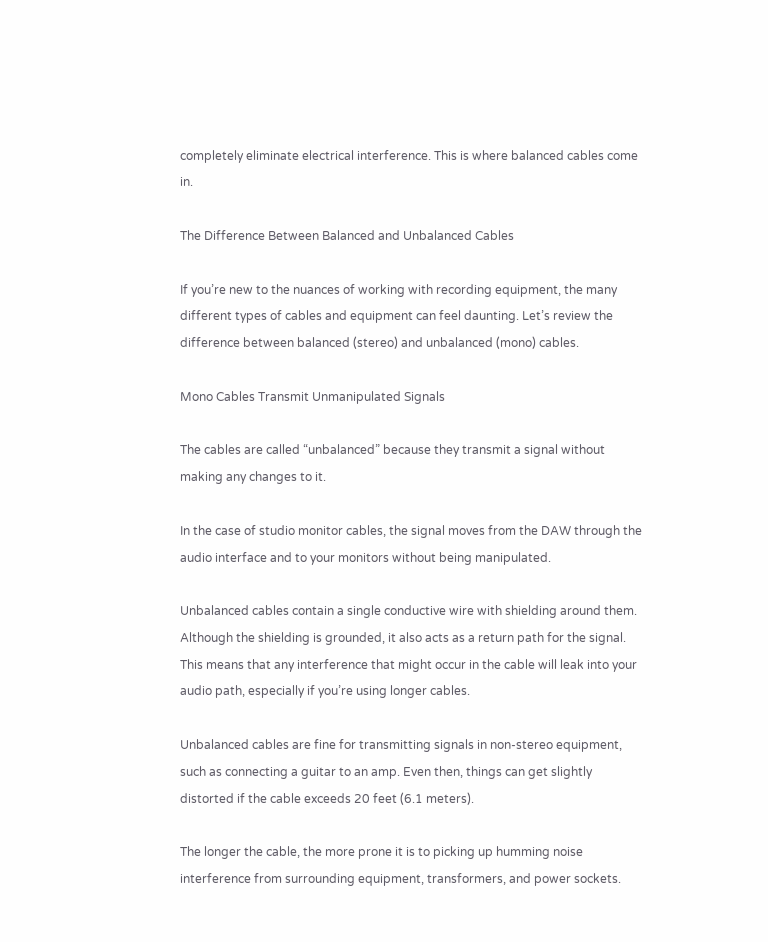completely eliminate electrical interference. This is where balanced cables come in.

The Difference Between Balanced and Unbalanced Cables

If you’re new to the nuances of working with recording equipment, the many different types of cables and equipment can feel daunting. Let’s review the difference between balanced (stereo) and unbalanced (mono) cables.

Mono Cables Transmit Unmanipulated Signals

The cables are called “unbalanced” because they transmit a signal without making any changes to it.

In the case of studio monitor cables, the signal moves from the DAW through the audio interface and to your monitors without being manipulated.

Unbalanced cables contain a single conductive wire with shielding around them. Although the shielding is grounded, it also acts as a return path for the signal. This means that any interference that might occur in the cable will leak into your audio path, especially if you’re using longer cables.

Unbalanced cables are fine for transmitting signals in non-stereo equipment, such as connecting a guitar to an amp. Even then, things can get slightly distorted if the cable exceeds 20 feet (6.1 meters).

The longer the cable, the more prone it is to picking up humming noise interference from surrounding equipment, transformers, and power sockets.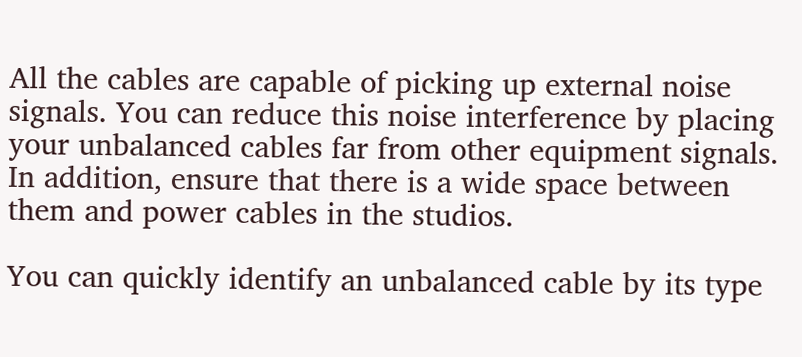All the cables are capable of picking up external noise signals. You can reduce this noise interference by placing your unbalanced cables far from other equipment signals. In addition, ensure that there is a wide space between them and power cables in the studios.

You can quickly identify an unbalanced cable by its type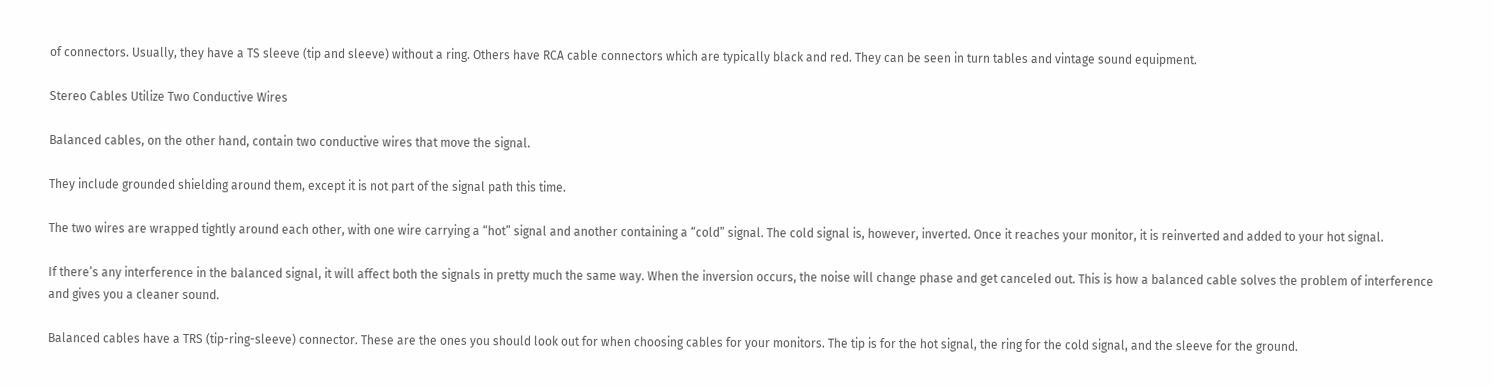of connectors. Usually, they have a TS sleeve (tip and sleeve) without a ring. Others have RCA cable connectors which are typically black and red. They can be seen in turn tables and vintage sound equipment.

Stereo Cables Utilize Two Conductive Wires

Balanced cables, on the other hand, contain two conductive wires that move the signal.

They include grounded shielding around them, except it is not part of the signal path this time.

The two wires are wrapped tightly around each other, with one wire carrying a “hot” signal and another containing a “cold” signal. The cold signal is, however, inverted. Once it reaches your monitor, it is reinverted and added to your hot signal.

If there’s any interference in the balanced signal, it will affect both the signals in pretty much the same way. When the inversion occurs, the noise will change phase and get canceled out. This is how a balanced cable solves the problem of interference and gives you a cleaner sound.

Balanced cables have a TRS (tip-ring-sleeve) connector. These are the ones you should look out for when choosing cables for your monitors. The tip is for the hot signal, the ring for the cold signal, and the sleeve for the ground.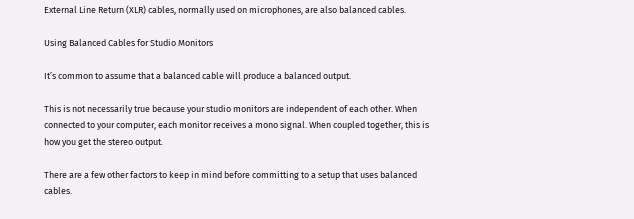External Line Return (XLR) cables, normally used on microphones, are also balanced cables.

Using Balanced Cables for Studio Monitors

It’s common to assume that a balanced cable will produce a balanced output.

This is not necessarily true because your studio monitors are independent of each other. When connected to your computer, each monitor receives a mono signal. When coupled together, this is how you get the stereo output.

There are a few other factors to keep in mind before committing to a setup that uses balanced cables.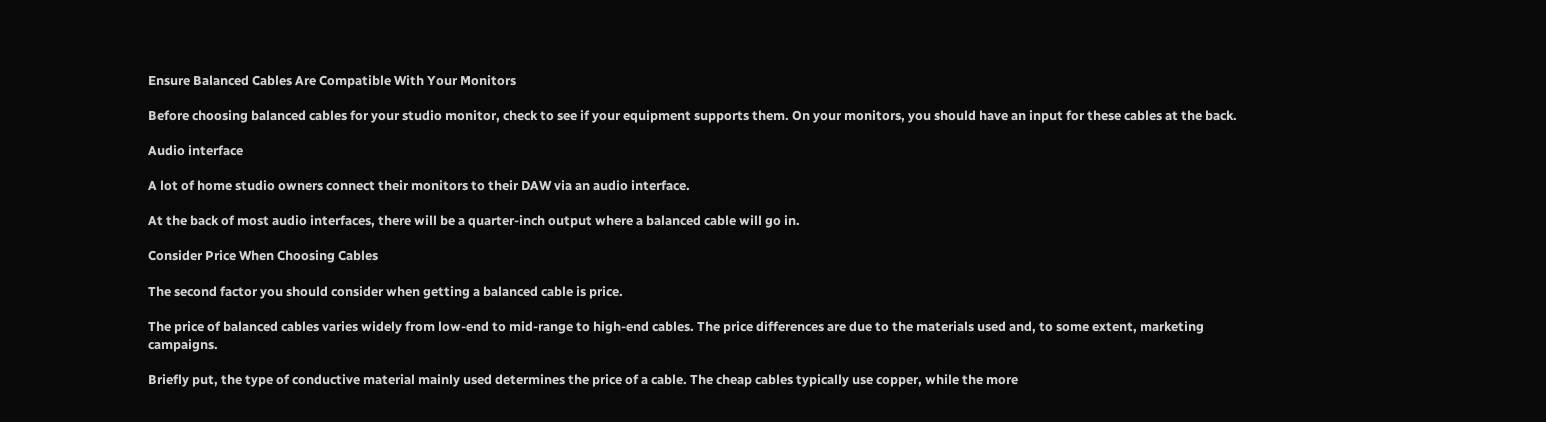Ensure Balanced Cables Are Compatible With Your Monitors

Before choosing balanced cables for your studio monitor, check to see if your equipment supports them. On your monitors, you should have an input for these cables at the back.

Audio interface

A lot of home studio owners connect their monitors to their DAW via an audio interface.

At the back of most audio interfaces, there will be a quarter-inch output where a balanced cable will go in.

Consider Price When Choosing Cables

The second factor you should consider when getting a balanced cable is price.

The price of balanced cables varies widely from low-end to mid-range to high-end cables. The price differences are due to the materials used and, to some extent, marketing campaigns.

Briefly put, the type of conductive material mainly used determines the price of a cable. The cheap cables typically use copper, while the more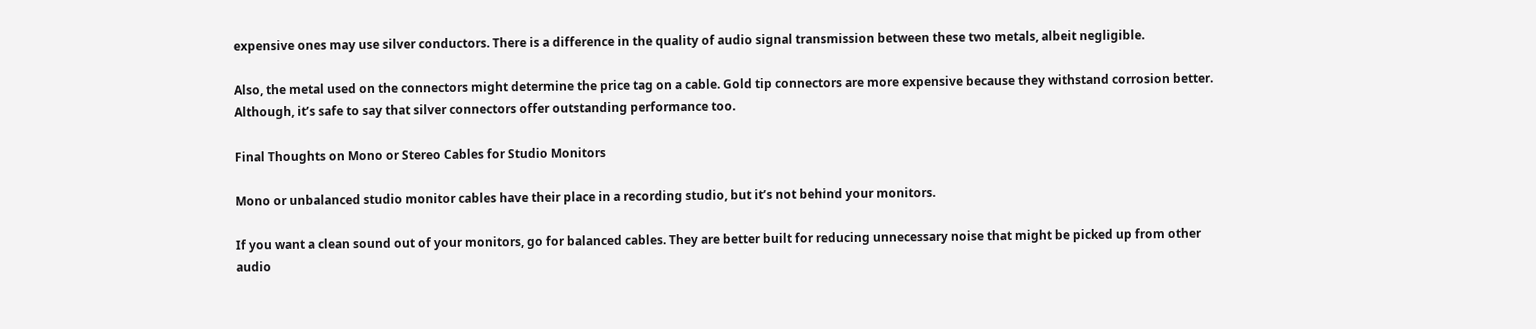expensive ones may use silver conductors. There is a difference in the quality of audio signal transmission between these two metals, albeit negligible.

Also, the metal used on the connectors might determine the price tag on a cable. Gold tip connectors are more expensive because they withstand corrosion better. Although, it’s safe to say that silver connectors offer outstanding performance too.

Final Thoughts on Mono or Stereo Cables for Studio Monitors

Mono or unbalanced studio monitor cables have their place in a recording studio, but it’s not behind your monitors.

If you want a clean sound out of your monitors, go for balanced cables. They are better built for reducing unnecessary noise that might be picked up from other audio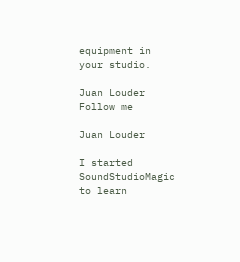equipment in your studio.

Juan Louder
Follow me

Juan Louder

I started SoundStudioMagic to learn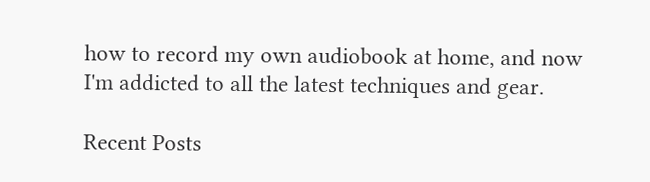how to record my own audiobook at home, and now I'm addicted to all the latest techniques and gear.

Recent Posts